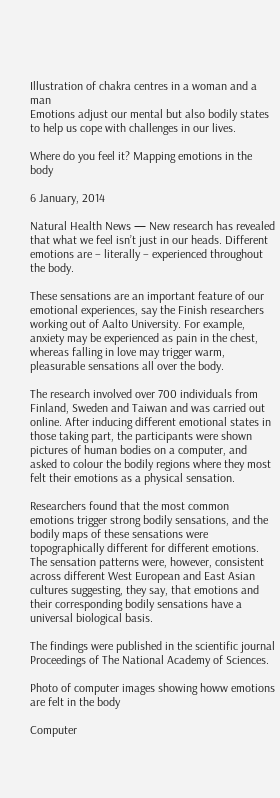Illustration of chakra centres in a woman and a man
Emotions adjust our mental but also bodily states to help us cope with challenges in our lives.

Where do you feel it? Mapping emotions in the body

6 January, 2014

Natural Health News — New research has revealed that what we feel isn’t just in our heads. Different emotions are – literally – experienced throughout the body.

These sensations are an important feature of our emotional experiences, say the Finish researchers working out of Aalto University. For example, anxiety may be experienced as pain in the chest, whereas falling in love may trigger warm, pleasurable sensations all over the body.

The research involved over 700 individuals from Finland, Sweden and Taiwan and was carried out online. After inducing different emotional states in those taking part, the participants were shown pictures of human bodies on a computer, and asked to colour the bodily regions where they most felt their emotions as a physical sensation.

Researchers found that the most common emotions trigger strong bodily sensations, and the bodily maps of these sensations were topographically different for different emotions. The sensation patterns were, however, consistent across different West European and East Asian cultures suggesting, they say, that emotions and their corresponding bodily sensations have a universal biological basis.

The findings were published in the scientific journal Proceedings of The National Academy of Sciences.

Photo of computer images showing howw emotions are felt in the body

Computer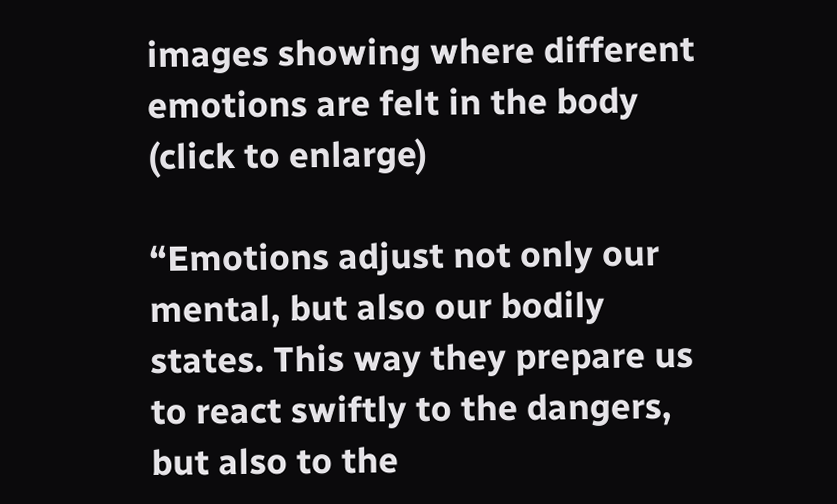images showing where different emotions are felt in the body (click to enlarge)

“Emotions adjust not only our mental, but also our bodily states. This way they prepare us to react swiftly to the dangers, but also to the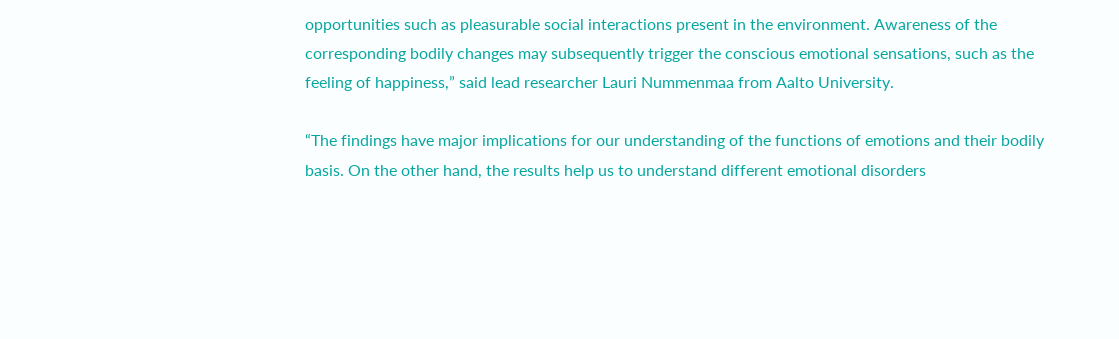opportunities such as pleasurable social interactions present in the environment. Awareness of the corresponding bodily changes may subsequently trigger the conscious emotional sensations, such as the feeling of happiness,” said lead researcher Lauri Nummenmaa from Aalto University.

“The findings have major implications for our understanding of the functions of emotions and their bodily basis. On the other hand, the results help us to understand different emotional disorders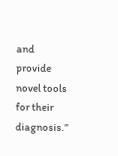and provide novel tools for their diagnosis.”